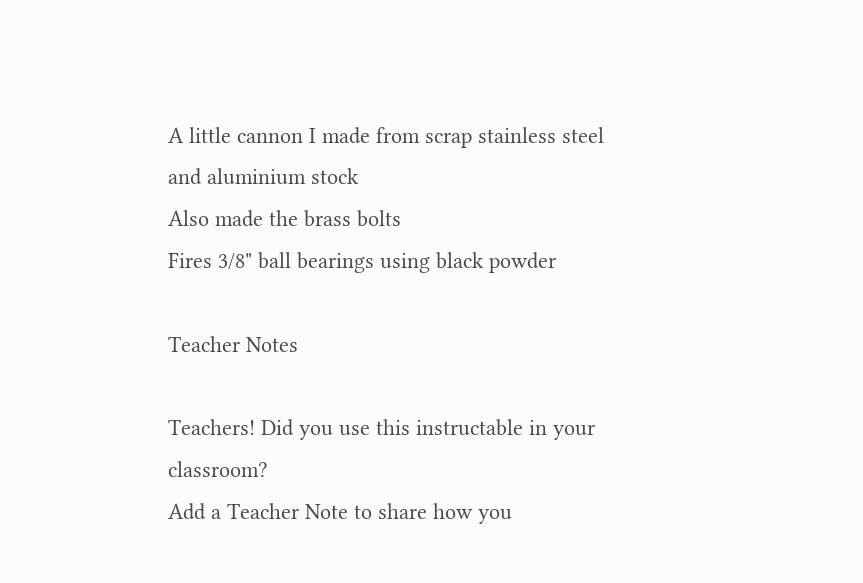A little cannon I made from scrap stainless steel and aluminium stock
Also made the brass bolts
Fires 3/8" ball bearings using black powder

Teacher Notes

Teachers! Did you use this instructable in your classroom?
Add a Teacher Note to share how you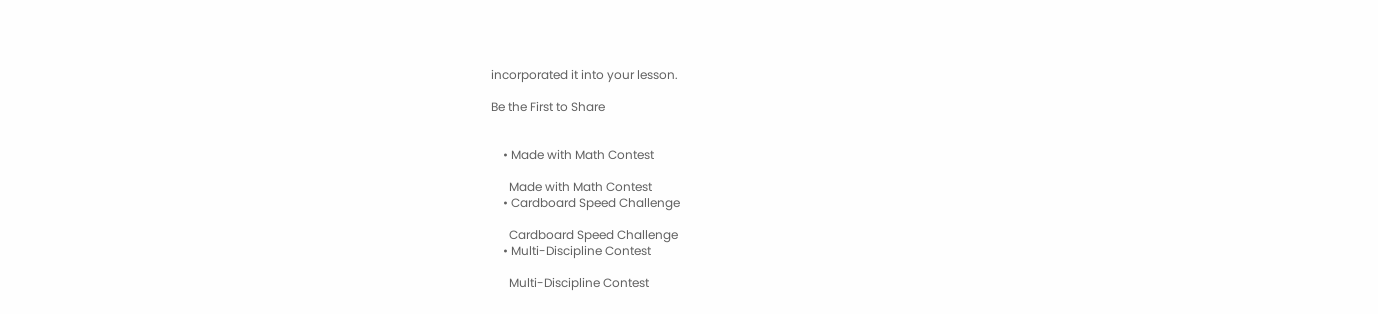incorporated it into your lesson.

Be the First to Share


    • Made with Math Contest

      Made with Math Contest
    • Cardboard Speed Challenge

      Cardboard Speed Challenge
    • Multi-Discipline Contest

      Multi-Discipline Contest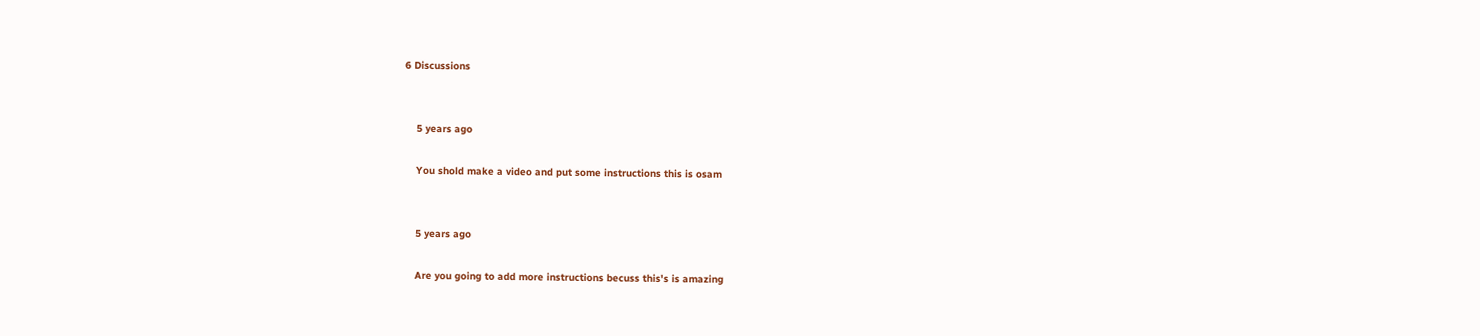6 Discussions


    5 years ago

    You shold make a video and put some instructions this is osam


    5 years ago

    Are you going to add more instructions becuss this's is amazing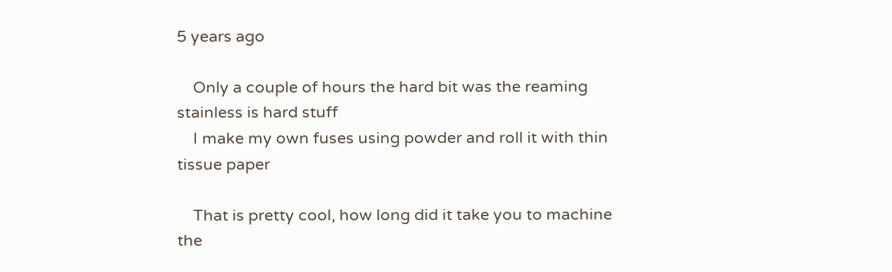5 years ago

    Only a couple of hours the hard bit was the reaming stainless is hard stuff
    I make my own fuses using powder and roll it with thin tissue paper

    That is pretty cool, how long did it take you to machine the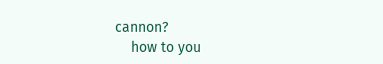cannon?
    how to you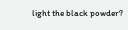light the black powder?